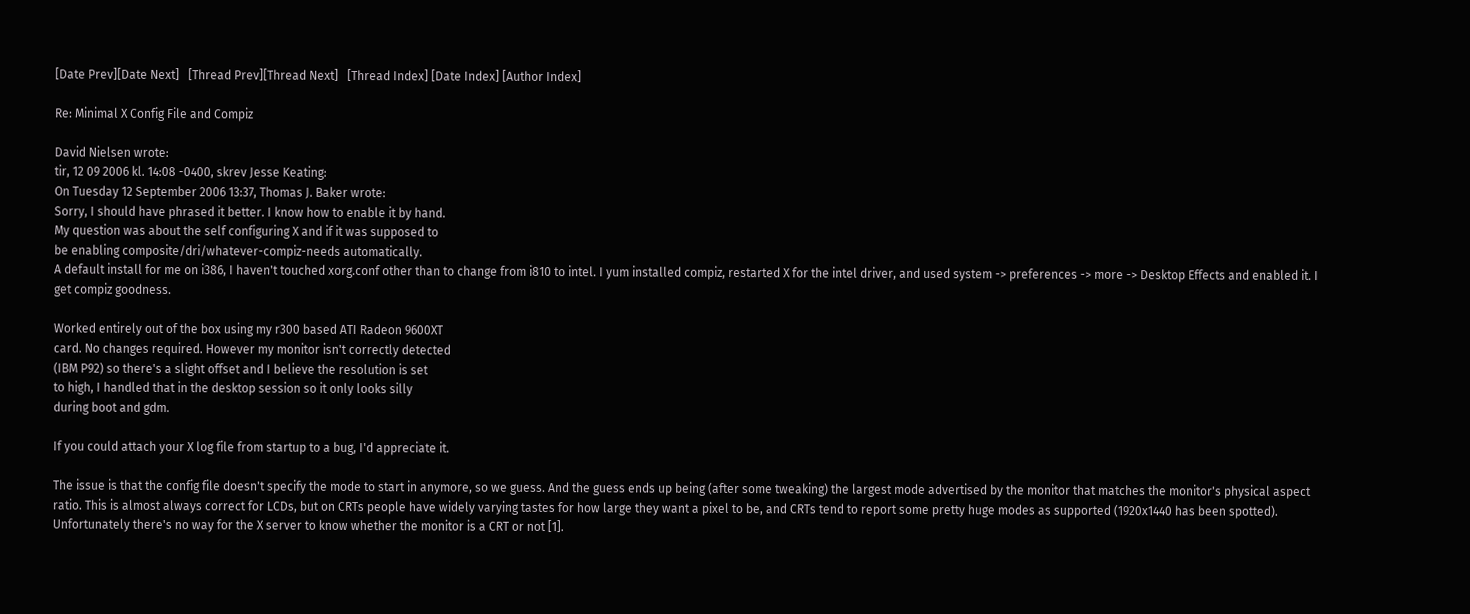[Date Prev][Date Next]   [Thread Prev][Thread Next]   [Thread Index] [Date Index] [Author Index]

Re: Minimal X Config File and Compiz

David Nielsen wrote:
tir, 12 09 2006 kl. 14:08 -0400, skrev Jesse Keating:
On Tuesday 12 September 2006 13:37, Thomas J. Baker wrote:
Sorry, I should have phrased it better. I know how to enable it by hand.
My question was about the self configuring X and if it was supposed to
be enabling composite/dri/whatever-compiz-needs automatically.
A default install for me on i386, I haven't touched xorg.conf other than to change from i810 to intel. I yum installed compiz, restarted X for the intel driver, and used system -> preferences -> more -> Desktop Effects and enabled it. I get compiz goodness.

Worked entirely out of the box using my r300 based ATI Radeon 9600XT
card. No changes required. However my monitor isn't correctly detected
(IBM P92) so there's a slight offset and I believe the resolution is set
to high, I handled that in the desktop session so it only looks silly
during boot and gdm.

If you could attach your X log file from startup to a bug, I'd appreciate it.

The issue is that the config file doesn't specify the mode to start in anymore, so we guess. And the guess ends up being (after some tweaking) the largest mode advertised by the monitor that matches the monitor's physical aspect ratio. This is almost always correct for LCDs, but on CRTs people have widely varying tastes for how large they want a pixel to be, and CRTs tend to report some pretty huge modes as supported (1920x1440 has been spotted). Unfortunately there's no way for the X server to know whether the monitor is a CRT or not [1].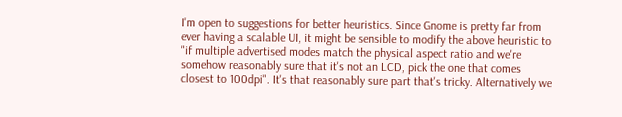I'm open to suggestions for better heuristics. Since Gnome is pretty far from ever having a scalable UI, it might be sensible to modify the above heuristic to "if multiple advertised modes match the physical aspect ratio and we're somehow reasonably sure that it's not an LCD, pick the one that comes closest to 100dpi". It's that reasonably sure part that's tricky. Alternatively we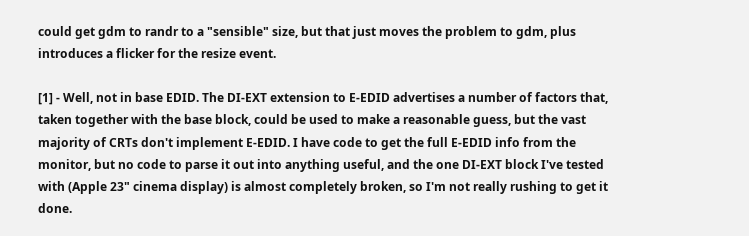could get gdm to randr to a "sensible" size, but that just moves the problem to gdm, plus introduces a flicker for the resize event.

[1] - Well, not in base EDID. The DI-EXT extension to E-EDID advertises a number of factors that, taken together with the base block, could be used to make a reasonable guess, but the vast majority of CRTs don't implement E-EDID. I have code to get the full E-EDID info from the monitor, but no code to parse it out into anything useful, and the one DI-EXT block I've tested with (Apple 23" cinema display) is almost completely broken, so I'm not really rushing to get it done.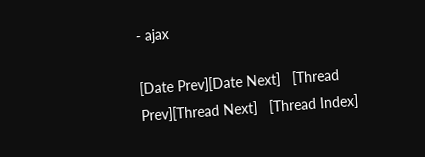- ajax

[Date Prev][Date Next]   [Thread Prev][Thread Next]   [Thread Index]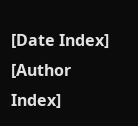[Date Index] [Author Index]